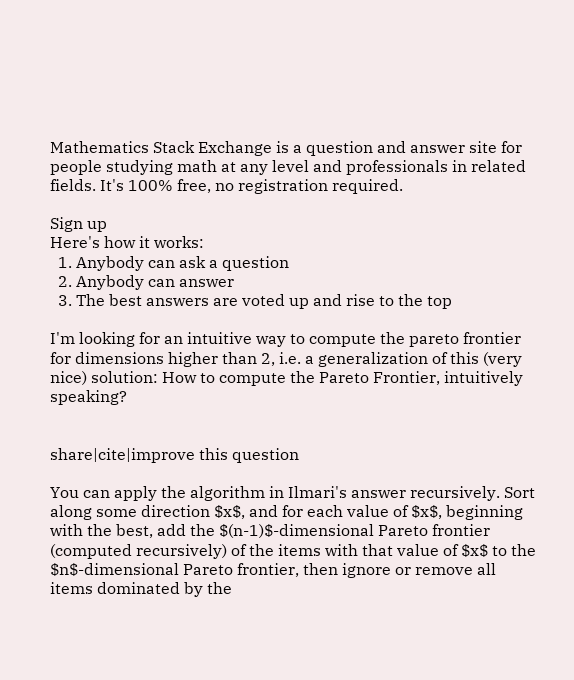Mathematics Stack Exchange is a question and answer site for people studying math at any level and professionals in related fields. It's 100% free, no registration required.

Sign up
Here's how it works:
  1. Anybody can ask a question
  2. Anybody can answer
  3. The best answers are voted up and rise to the top

I'm looking for an intuitive way to compute the pareto frontier for dimensions higher than 2, i.e. a generalization of this (very nice) solution: How to compute the Pareto Frontier, intuitively speaking?


share|cite|improve this question

You can apply the algorithm in Ilmari's answer recursively. Sort along some direction $x$, and for each value of $x$, beginning with the best, add the $(n-1)$-dimensional Pareto frontier (computed recursively) of the items with that value of $x$ to the $n$-dimensional Pareto frontier, then ignore or remove all items dominated by the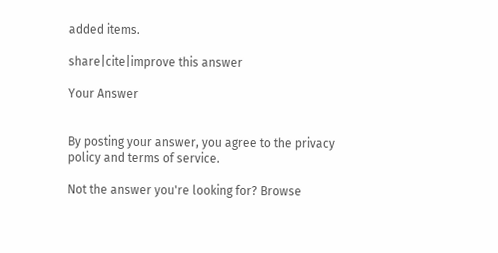added items.

share|cite|improve this answer

Your Answer


By posting your answer, you agree to the privacy policy and terms of service.

Not the answer you're looking for? Browse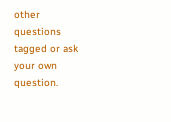other questions tagged or ask your own question.